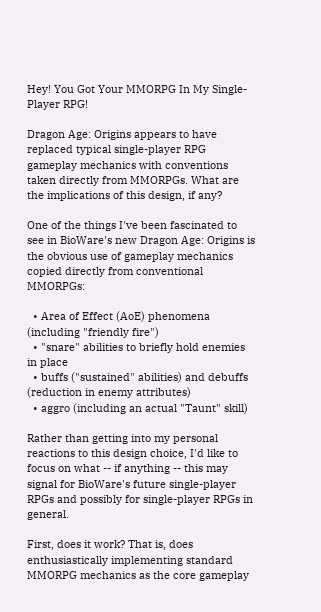Hey! You Got Your MMORPG In My Single-Player RPG!

Dragon Age: Origins appears to have replaced typical single-player RPG gameplay mechanics with conventions taken directly from MMORPGs. What are the implications of this design, if any?

One of the things I've been fascinated to see in BioWare's new Dragon Age: Origins is the obvious use of gameplay mechanics copied directly from conventional MMORPGs:

  • Area of Effect (AoE) phenomena (including "friendly fire")
  • "snare" abilities to briefly hold enemies in place
  • buffs ("sustained" abilities) and debuffs (reduction in enemy attributes)
  • aggro (including an actual "Taunt" skill)

Rather than getting into my personal reactions to this design choice, I'd like to focus on what -- if anything -- this may signal for BioWare's future single-player RPGs and possibly for single-player RPGs in general.

First, does it work? That is, does enthusiastically implementing standard MMORPG mechanics as the core gameplay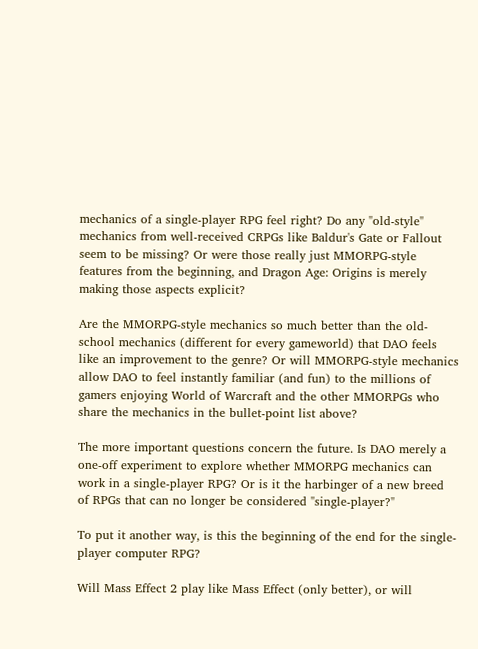mechanics of a single-player RPG feel right? Do any "old-style" mechanics from well-received CRPGs like Baldur's Gate or Fallout seem to be missing? Or were those really just MMORPG-style features from the beginning, and Dragon Age: Origins is merely making those aspects explicit?

Are the MMORPG-style mechanics so much better than the old-school mechanics (different for every gameworld) that DAO feels like an improvement to the genre? Or will MMORPG-style mechanics allow DAO to feel instantly familiar (and fun) to the millions of gamers enjoying World of Warcraft and the other MMORPGs who share the mechanics in the bullet-point list above?

The more important questions concern the future. Is DAO merely a one-off experiment to explore whether MMORPG mechanics can work in a single-player RPG? Or is it the harbinger of a new breed of RPGs that can no longer be considered "single-player?"

To put it another way, is this the beginning of the end for the single-player computer RPG?

Will Mass Effect 2 play like Mass Effect (only better), or will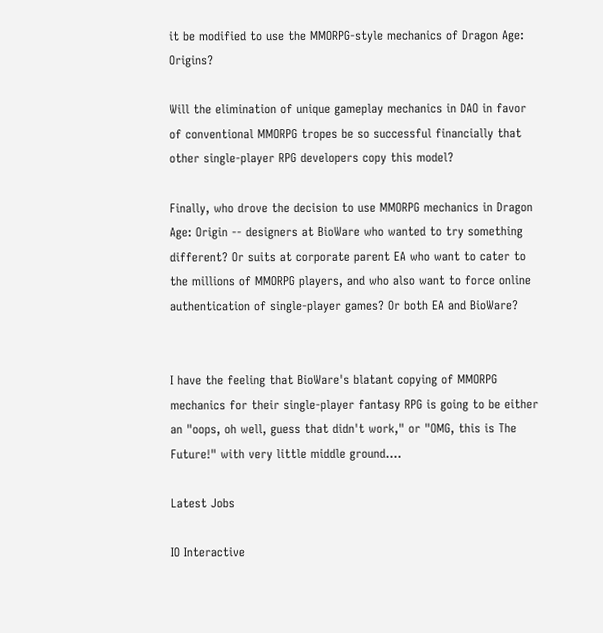it be modified to use the MMORPG-style mechanics of Dragon Age: Origins?

Will the elimination of unique gameplay mechanics in DAO in favor of conventional MMORPG tropes be so successful financially that other single-player RPG developers copy this model?

Finally, who drove the decision to use MMORPG mechanics in Dragon Age: Origin -- designers at BioWare who wanted to try something different? Or suits at corporate parent EA who want to cater to the millions of MMORPG players, and who also want to force online authentication of single-player games? Or both EA and BioWare?


I have the feeling that BioWare's blatant copying of MMORPG mechanics for their single-player fantasy RPG is going to be either an "oops, oh well, guess that didn't work," or "OMG, this is The Future!" with very little middle ground....

Latest Jobs

IO Interactive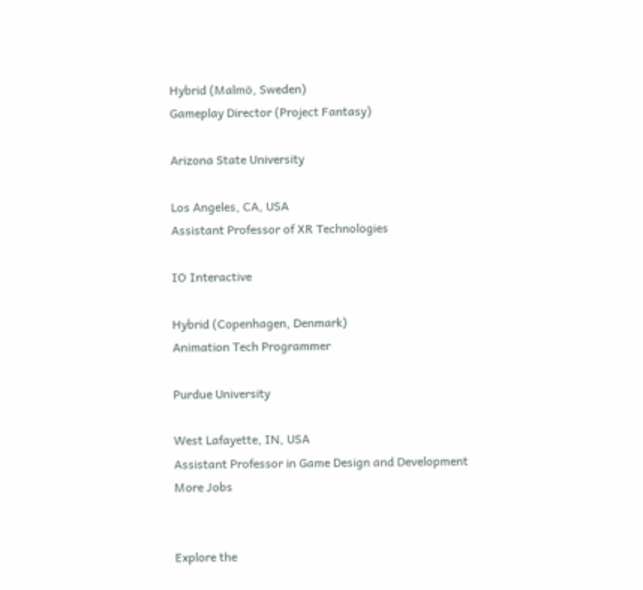Hybrid (Malmö, Sweden)
Gameplay Director (Project Fantasy)

Arizona State University

Los Angeles, CA, USA
Assistant Professor of XR Technologies

IO Interactive

Hybrid (Copenhagen, Denmark)
Animation Tech Programmer

Purdue University

West Lafayette, IN, USA
Assistant Professor in Game Design and Development
More Jobs


Explore the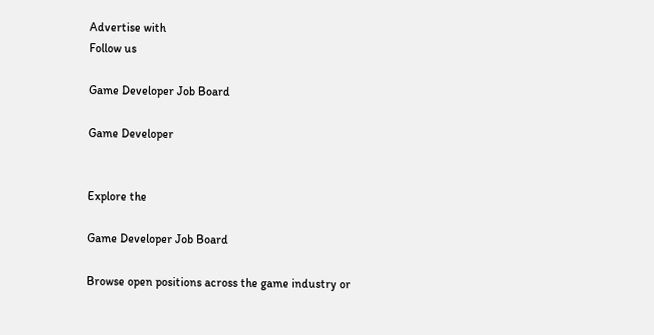Advertise with
Follow us

Game Developer Job Board

Game Developer


Explore the

Game Developer Job Board

Browse open positions across the game industry or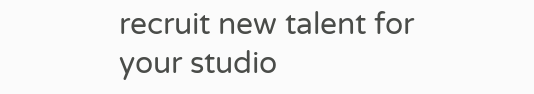recruit new talent for your studio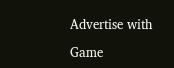Advertise with

Game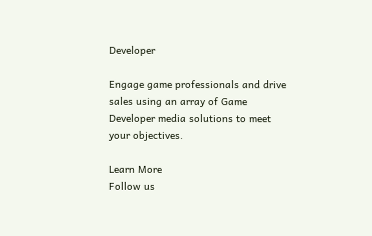Developer

Engage game professionals and drive sales using an array of Game Developer media solutions to meet your objectives.

Learn More
Follow us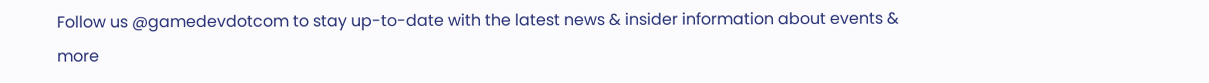Follow us @gamedevdotcom to stay up-to-date with the latest news & insider information about events & more